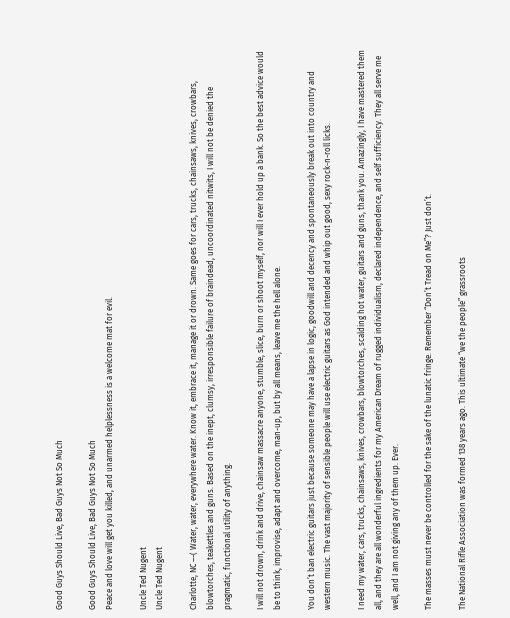Good Guys Should Live, Bad Guys Not So Much

Good Guys Should Live, Bad Guys Not So Much
Peace and love will get you killed, and unarmed helplessness is a welcome mat for evil.

Uncle Ted Nugent
Uncle Ted Nugent

Charlotte, NC –-( Water, water, everywhere water. Know it, embrace it, manage it or drown. Same goes for cars, trucks, chainsaws, knives, crowbars, blowtorches, teakettles and guns. Based on the inept, clumsy, irresponsible failure of braindead, uncoordinated nitwits, I will not be denied the pragmatic, functional utility of anything.

I will not drown, drink and drive, chainsaw massacre anyone, stumble, slice, burn or shoot myself, nor will I ever hold up a bank. So the best advice would be to think, improvise, adapt and overcome, man-up, but by all means, leave me the hell alone.

You don’t ban electric guitars just because someone may have a lapse in logic, goodwill and decency and spontaneously break out into country and western music. The vast majority of sensible people will use electric guitars as God intended and whip out good, sexy rock-n-roll licks.

I need my water, cars, trucks, chainsaws, knives, crowbars, blowtorches, scalding hot water, guitars and guns, thank you. Amazingly, I have mastered them all, and they are all wonderful ingredients for my American Dream of rugged individualism, declared independence, and self sufficiency. They all serve me well, and I am not giving any of them up. Ever.

The masses must never be controlled for the sake of the lunatic fringe. Remember “Don’t Tread on Me”? Just don’t.

The National Rifle Association was formed 138 years ago. This ultimate “we the people” grassroots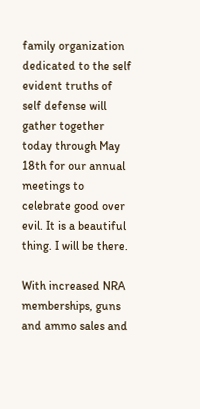family organization dedicated to the self evident truths of self defense will gather together today through May 18th for our annual meetings to celebrate good over evil. It is a beautiful thing. I will be there.

With increased NRA memberships, guns and ammo sales and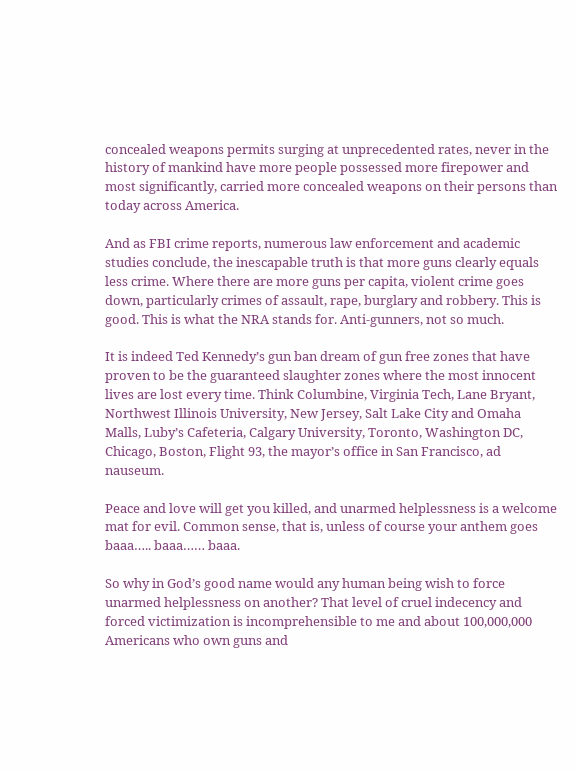concealed weapons permits surging at unprecedented rates, never in the history of mankind have more people possessed more firepower and most significantly, carried more concealed weapons on their persons than today across America.

And as FBI crime reports, numerous law enforcement and academic studies conclude, the inescapable truth is that more guns clearly equals less crime. Where there are more guns per capita, violent crime goes down, particularly crimes of assault, rape, burglary and robbery. This is good. This is what the NRA stands for. Anti-gunners, not so much.

It is indeed Ted Kennedy’s gun ban dream of gun free zones that have proven to be the guaranteed slaughter zones where the most innocent lives are lost every time. Think Columbine, Virginia Tech, Lane Bryant, Northwest Illinois University, New Jersey, Salt Lake City and Omaha Malls, Luby’s Cafeteria, Calgary University, Toronto, Washington DC, Chicago, Boston, Flight 93, the mayor’s office in San Francisco, ad nauseum.

Peace and love will get you killed, and unarmed helplessness is a welcome mat for evil. Common sense, that is, unless of course your anthem goes baaa….. baaa…… baaa.

So why in God’s good name would any human being wish to force unarmed helplessness on another? That level of cruel indecency and forced victimization is incomprehensible to me and about 100,000,000 Americans who own guns and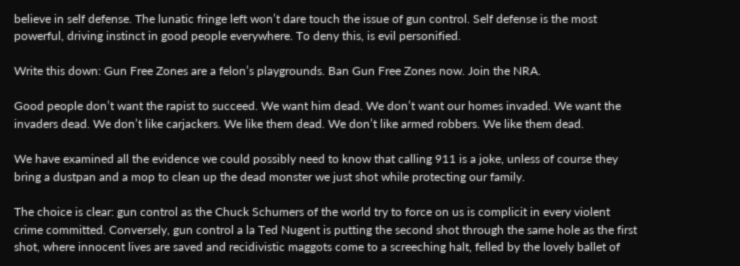believe in self defense. The lunatic fringe left won’t dare touch the issue of gun control. Self defense is the most powerful, driving instinct in good people everywhere. To deny this, is evil personified.

Write this down: Gun Free Zones are a felon’s playgrounds. Ban Gun Free Zones now. Join the NRA.

Good people don’t want the rapist to succeed. We want him dead. We don’t want our homes invaded. We want the invaders dead. We don’t like carjackers. We like them dead. We don’t like armed robbers. We like them dead.

We have examined all the evidence we could possibly need to know that calling 911 is a joke, unless of course they bring a dustpan and a mop to clean up the dead monster we just shot while protecting our family.

The choice is clear: gun control as the Chuck Schumers of the world try to force on us is complicit in every violent crime committed. Conversely, gun control a la Ted Nugent is putting the second shot through the same hole as the first shot, where innocent lives are saved and recidivistic maggots come to a screeching halt, felled by the lovely ballet of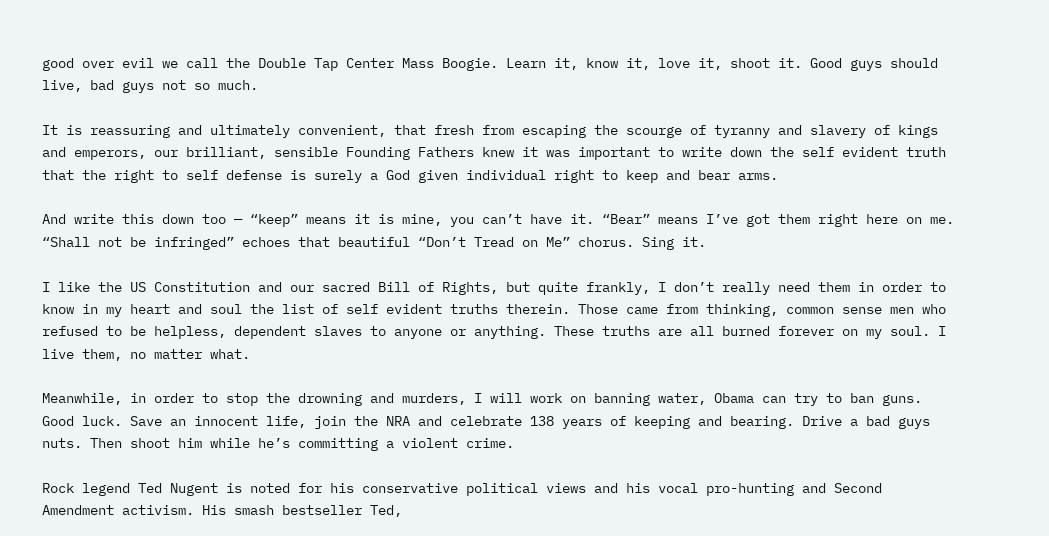good over evil we call the Double Tap Center Mass Boogie. Learn it, know it, love it, shoot it. Good guys should live, bad guys not so much.

It is reassuring and ultimately convenient, that fresh from escaping the scourge of tyranny and slavery of kings and emperors, our brilliant, sensible Founding Fathers knew it was important to write down the self evident truth that the right to self defense is surely a God given individual right to keep and bear arms.

And write this down too — “keep” means it is mine, you can’t have it. “Bear” means I’ve got them right here on me. “Shall not be infringed” echoes that beautiful “Don’t Tread on Me” chorus. Sing it.

I like the US Constitution and our sacred Bill of Rights, but quite frankly, I don’t really need them in order to know in my heart and soul the list of self evident truths therein. Those came from thinking, common sense men who refused to be helpless, dependent slaves to anyone or anything. These truths are all burned forever on my soul. I live them, no matter what.

Meanwhile, in order to stop the drowning and murders, I will work on banning water, Obama can try to ban guns. Good luck. Save an innocent life, join the NRA and celebrate 138 years of keeping and bearing. Drive a bad guys nuts. Then shoot him while he’s committing a violent crime.

Rock legend Ted Nugent is noted for his conservative political views and his vocal pro-hunting and Second Amendment activism. His smash bestseller Ted,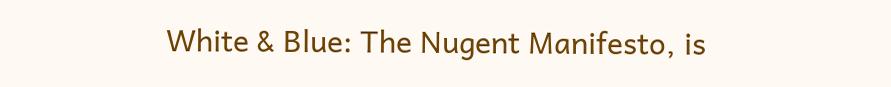White & Blue: The Nugent Manifesto, is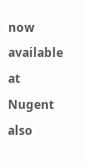now available at Nugent also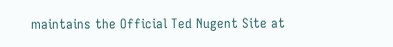maintains the Official Ted Nugent Site at